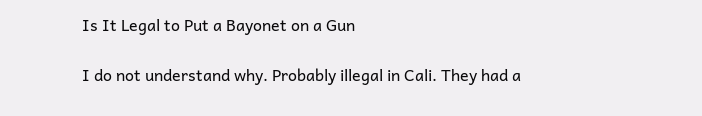Is It Legal to Put a Bayonet on a Gun

I do not understand why. Probably illegal in Cali. They had a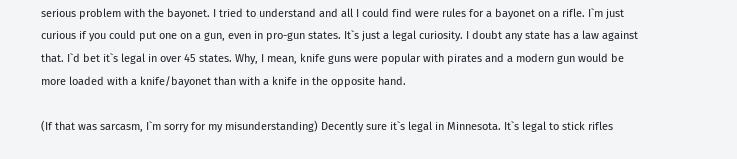serious problem with the bayonet. I tried to understand and all I could find were rules for a bayonet on a rifle. I`m just curious if you could put one on a gun, even in pro-gun states. It`s just a legal curiosity. I doubt any state has a law against that. I`d bet it`s legal in over 45 states. Why, I mean, knife guns were popular with pirates and a modern gun would be more loaded with a knife/bayonet than with a knife in the opposite hand.

(If that was sarcasm, I`m sorry for my misunderstanding) Decently sure it`s legal in Minnesota. It`s legal to stick rifles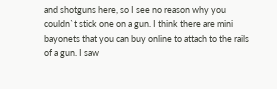and shotguns here, so I see no reason why you couldn`t stick one on a gun. I think there are mini bayonets that you can buy online to attach to the rails of a gun. I saw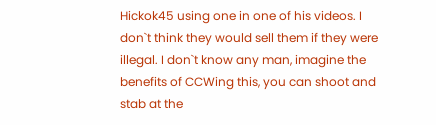Hickok45 using one in one of his videos. I don`t think they would sell them if they were illegal. I don`t know any man, imagine the benefits of CCWing this, you can shoot and stab at the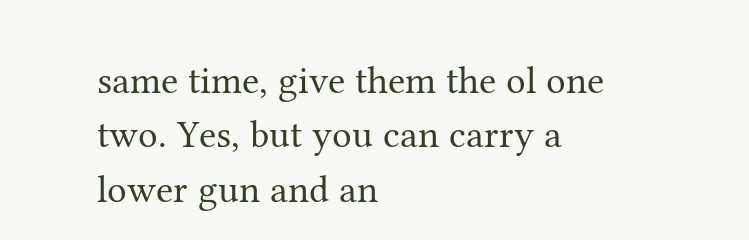same time, give them the ol one two. Yes, but you can carry a lower gun and an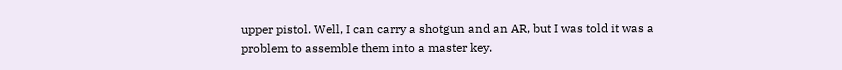upper pistol. Well, I can carry a shotgun and an AR, but I was told it was a problem to assemble them into a master key.